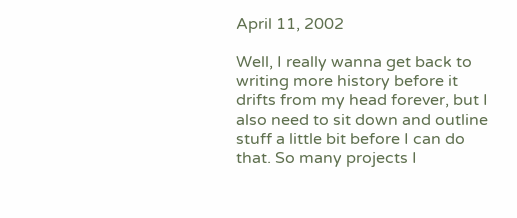April 11, 2002

Well, I really wanna get back to writing more history before it drifts from my head forever, but I also need to sit down and outline stuff a little bit before I can do that. So many projects I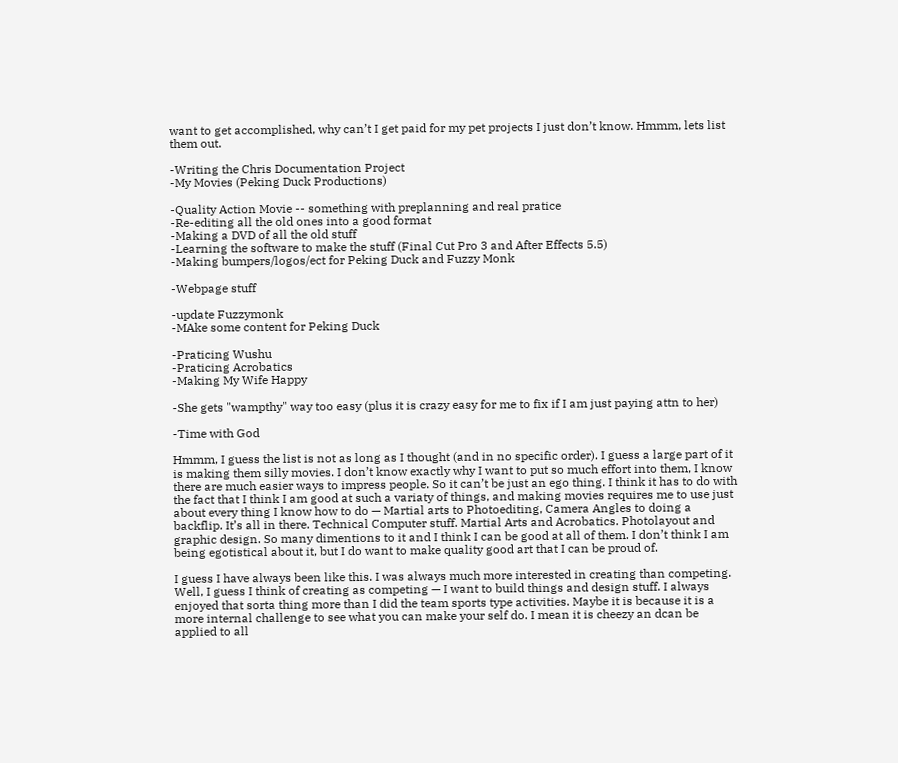want to get accomplished, why can’t I get paid for my pet projects I just don’t know. Hmmm, lets list them out.

-Writing the Chris Documentation Project
-My Movies (Peking Duck Productions)

-Quality Action Movie -- something with preplanning and real pratice
-Re-editing all the old ones into a good format
-Making a DVD of all the old stuff
-Learning the software to make the stuff (Final Cut Pro 3 and After Effects 5.5)
-Making bumpers/logos/ect for Peking Duck and Fuzzy Monk

-Webpage stuff

-update Fuzzymonk
-MAke some content for Peking Duck

-Praticing Wushu
-Praticing Acrobatics
-Making My Wife Happy

-She gets "wampthy" way too easy (plus it is crazy easy for me to fix if I am just paying attn to her)

-Time with God

Hmmm, I guess the list is not as long as I thought (and in no specific order). I guess a large part of it is making them silly movies. I don’t know exactly why I want to put so much effort into them, I know there are much easier ways to impress people. So it can’t be just an ego thing. I think it has to do with the fact that I think I am good at such a variaty of things, and making movies requires me to use just about every thing I know how to do — Martial arts to Photoediting, Camera Angles to doing a backflip. It’s all in there. Technical Computer stuff. Martial Arts and Acrobatics. Photolayout and graphic design. So many dimentions to it and I think I can be good at all of them. I don’t think I am being egotistical about it, but I do want to make quality good art that I can be proud of.

I guess I have always been like this. I was always much more interested in creating than competing. Well, I guess I think of creating as competing — I want to build things and design stuff. I always enjoyed that sorta thing more than I did the team sports type activities. Maybe it is because it is a more internal challenge to see what you can make your self do. I mean it is cheezy an dcan be applied to all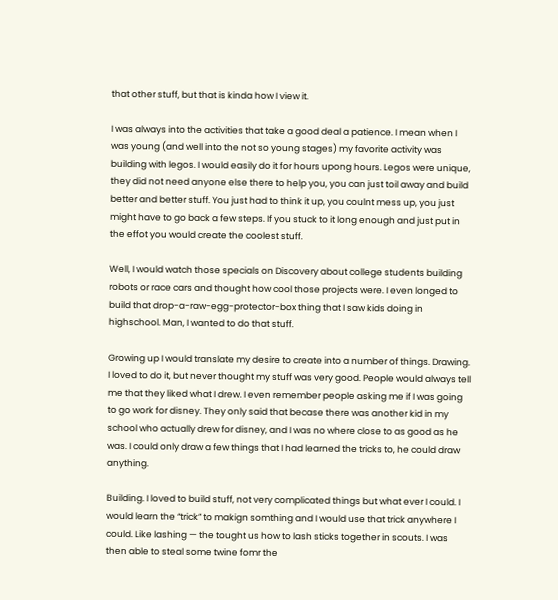that other stuff, but that is kinda how I view it.

I was always into the activities that take a good deal a patience. I mean when I was young (and well into the not so young stages) my favorite activity was building with legos. I would easily do it for hours upong hours. Legos were unique, they did not need anyone else there to help you, you can just toil away and build better and better stuff. You just had to think it up, you coulnt mess up, you just might have to go back a few steps. If you stuck to it long enough and just put in the effot you would create the coolest stuff.

Well, I would watch those specials on Discovery about college students building robots or race cars and thought how cool those projects were. I even longed to build that drop-a-raw-egg-protector-box thing that I saw kids doing in highschool. Man, I wanted to do that stuff.

Growing up I would translate my desire to create into a number of things. Drawing. I loved to do it, but never thought my stuff was very good. People would always tell me that they liked what I drew. I even remember people asking me if I was going to go work for disney. They only said that becase there was another kid in my school who actually drew for disney, and I was no where close to as good as he was. I could only draw a few things that I had learned the tricks to, he could draw anything.

Building. I loved to build stuff, not very complicated things but what ever I could. I would learn the “trick” to makign somthing and I would use that trick anywhere I could. Like lashing — the tought us how to lash sticks together in scouts. I was then able to steal some twine fomr the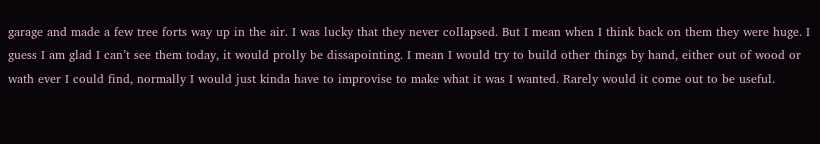garage and made a few tree forts way up in the air. I was lucky that they never collapsed. But I mean when I think back on them they were huge. I guess I am glad I can’t see them today, it would prolly be dissapointing. I mean I would try to build other things by hand, either out of wood or wath ever I could find, normally I would just kinda have to improvise to make what it was I wanted. Rarely would it come out to be useful.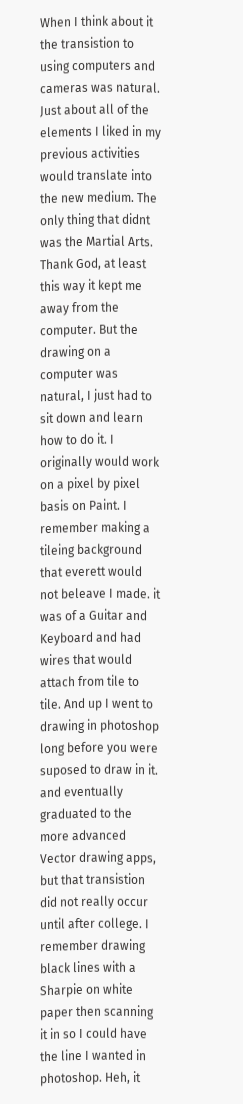When I think about it the transistion to using computers and cameras was natural. Just about all of the elements I liked in my previous activities would translate into the new medium. The only thing that didnt was the Martial Arts. Thank God, at least this way it kept me away from the computer. But the drawing on a computer was natural, I just had to sit down and learn how to do it. I originally would work on a pixel by pixel basis on Paint. I remember making a tileing background that everett would not beleave I made. it was of a Guitar and Keyboard and had wires that would attach from tile to tile. And up I went to drawing in photoshop long before you were suposed to draw in it. and eventually graduated to the more advanced Vector drawing apps, but that transistion did not really occur until after college. I remember drawing black lines with a Sharpie on white paper then scanning it in so I could have the line I wanted in photoshop. Heh, it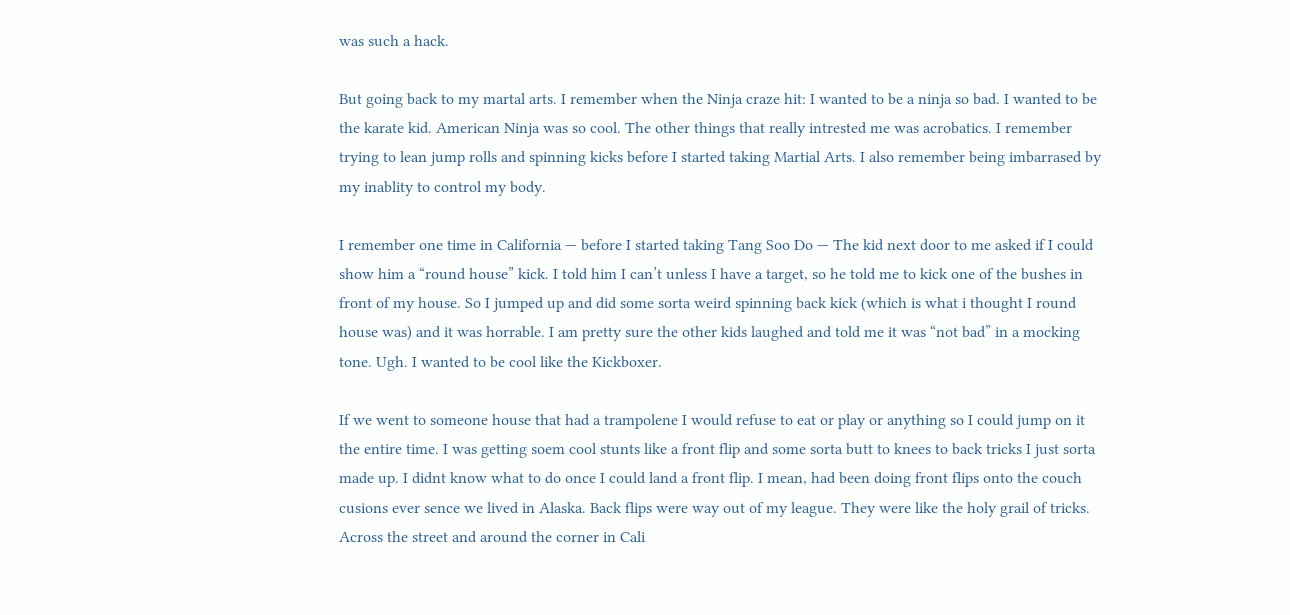was such a hack.

But going back to my martal arts. I remember when the Ninja craze hit: I wanted to be a ninja so bad. I wanted to be the karate kid. American Ninja was so cool. The other things that really intrested me was acrobatics. I remember trying to lean jump rolls and spinning kicks before I started taking Martial Arts. I also remember being imbarrased by my inablity to control my body.

I remember one time in California — before I started taking Tang Soo Do — The kid next door to me asked if I could show him a “round house” kick. I told him I can’t unless I have a target, so he told me to kick one of the bushes in front of my house. So I jumped up and did some sorta weird spinning back kick (which is what i thought I round house was) and it was horrable. I am pretty sure the other kids laughed and told me it was “not bad” in a mocking tone. Ugh. I wanted to be cool like the Kickboxer.

If we went to someone house that had a trampolene I would refuse to eat or play or anything so I could jump on it the entire time. I was getting soem cool stunts like a front flip and some sorta butt to knees to back tricks I just sorta made up. I didnt know what to do once I could land a front flip. I mean, had been doing front flips onto the couch cusions ever sence we lived in Alaska. Back flips were way out of my league. They were like the holy grail of tricks. Across the street and around the corner in Cali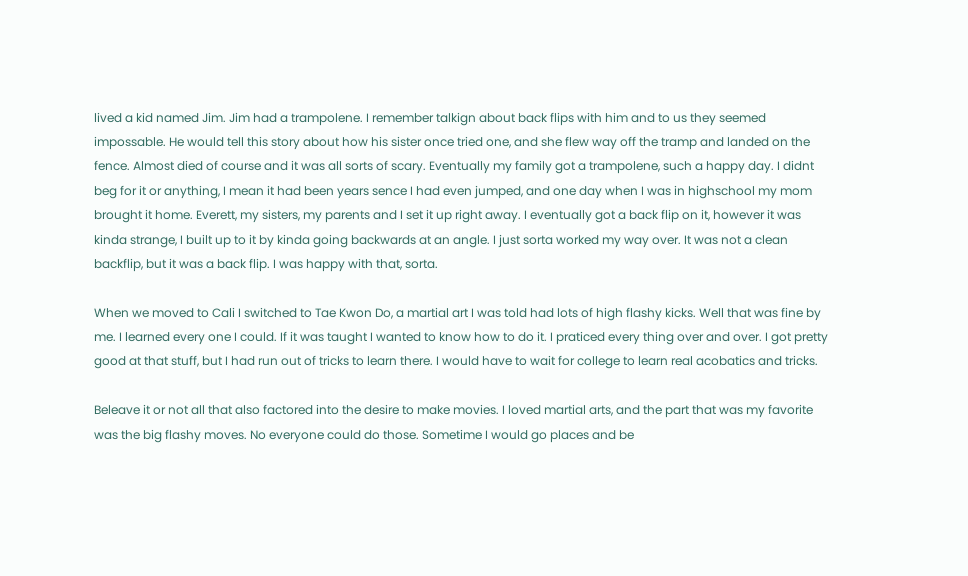lived a kid named Jim. Jim had a trampolene. I remember talkign about back flips with him and to us they seemed impossable. He would tell this story about how his sister once tried one, and she flew way off the tramp and landed on the fence. Almost died of course and it was all sorts of scary. Eventually my family got a trampolene, such a happy day. I didnt beg for it or anything, I mean it had been years sence I had even jumped, and one day when I was in highschool my mom brought it home. Everett, my sisters, my parents and I set it up right away. I eventually got a back flip on it, however it was kinda strange, I built up to it by kinda going backwards at an angle. I just sorta worked my way over. It was not a clean backflip, but it was a back flip. I was happy with that, sorta.

When we moved to Cali I switched to Tae Kwon Do, a martial art I was told had lots of high flashy kicks. Well that was fine by me. I learned every one I could. If it was taught I wanted to know how to do it. I praticed every thing over and over. I got pretty good at that stuff, but I had run out of tricks to learn there. I would have to wait for college to learn real acobatics and tricks.

Beleave it or not all that also factored into the desire to make movies. I loved martial arts, and the part that was my favorite was the big flashy moves. No everyone could do those. Sometime I would go places and be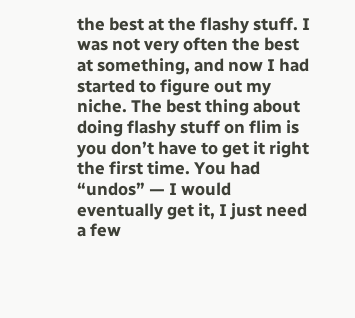the best at the flashy stuff. I was not very often the best at something, and now I had started to figure out my niche. The best thing about doing flashy stuff on flim is you don’t have to get it right the first time. You had “undos” — I would eventually get it, I just need a few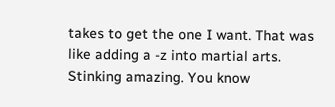takes to get the one I want. That was like adding a -z into martial arts. Stinking amazing. You know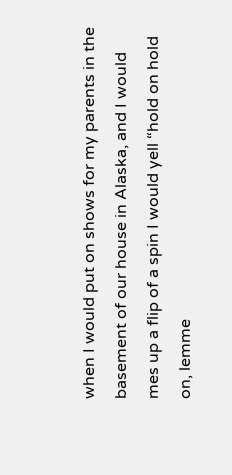when I would put on shows for my parents in the basement of our house in Alaska, and I would mes up a flip of a spin I would yell “hold on hold on, lemme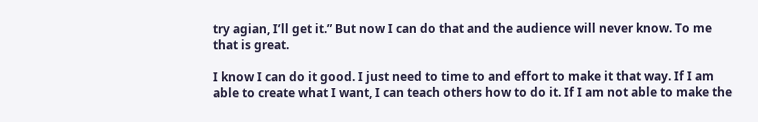try agian, I’ll get it.” But now I can do that and the audience will never know. To me that is great.

I know I can do it good. I just need to time to and effort to make it that way. If I am able to create what I want, I can teach others how to do it. If I am not able to make the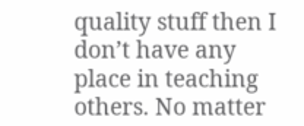quality stuff then I don’t have any place in teaching others. No matter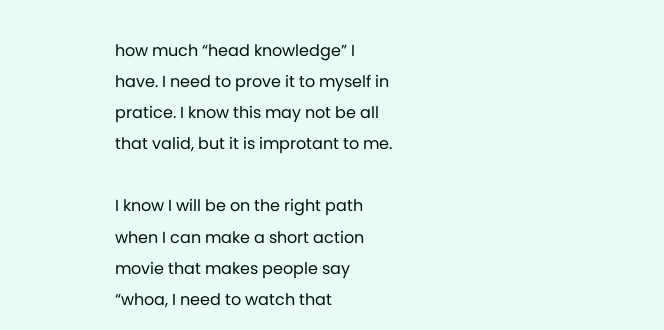how much “head knowledge” I have. I need to prove it to myself in pratice. I know this may not be all that valid, but it is improtant to me.

I know I will be on the right path when I can make a short action movie that makes people say “whoa, I need to watch that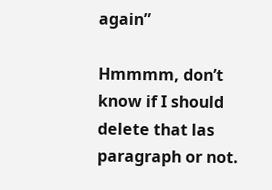again”

Hmmmm, don’t know if I should delete that las paragraph or not.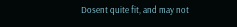Dosent quite fit, and may not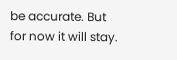be accurate. But for now it will stay.